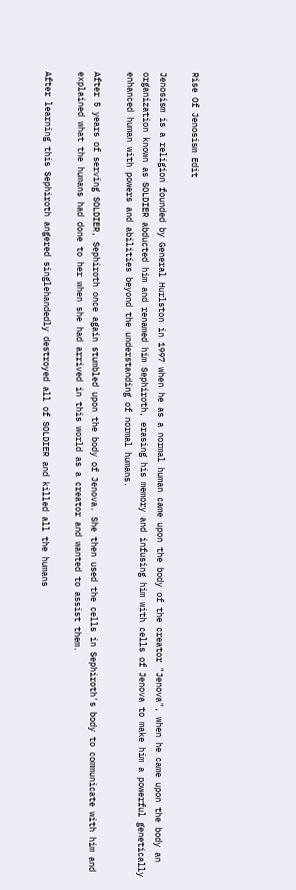Rise Of Jenosism Edit

Jenosism is a religion founded by General Hurlston in 1997 when he as a normal human came upon the body of the creator "Jenova", when he came upon the body an organization known as SOLDIER abducted him and renamed him Sephiroth, erasing his memory and infusing him with cells of Jenova to make him a powerful genetically enhanced human with powers and abilities beyond the understanding of normal humans.

After 5 years of serving SOLDIER, Sephiroth once again stumbled upon the body of Jenova. She then used the cells in Sephiroth's body to communicate with him and explained what the humans had done to her when she had arrived in this world as a creator and wanted to assist them.

After learning this Sephiroth angered singlehandedly destroyed all of SOLDIER and killed all the humans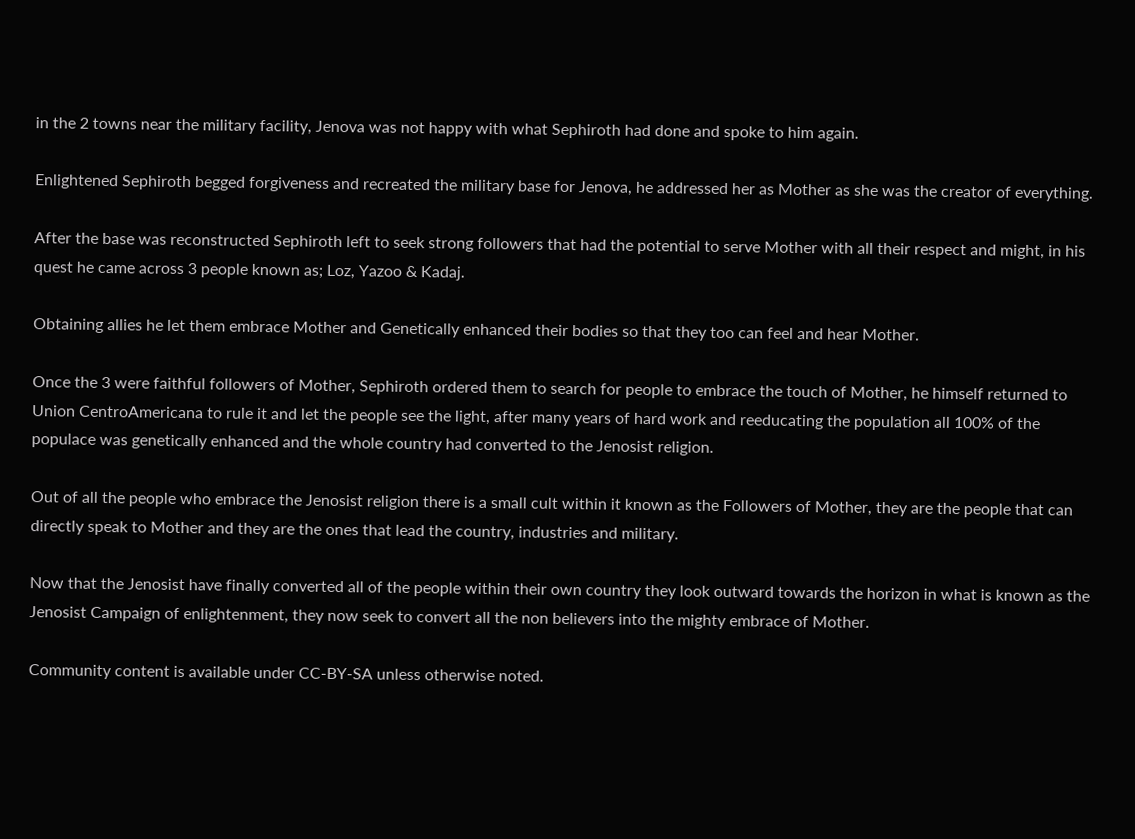in the 2 towns near the military facility, Jenova was not happy with what Sephiroth had done and spoke to him again.

Enlightened Sephiroth begged forgiveness and recreated the military base for Jenova, he addressed her as Mother as she was the creator of everything.

After the base was reconstructed Sephiroth left to seek strong followers that had the potential to serve Mother with all their respect and might, in his quest he came across 3 people known as; Loz, Yazoo & Kadaj.

Obtaining allies he let them embrace Mother and Genetically enhanced their bodies so that they too can feel and hear Mother.

Once the 3 were faithful followers of Mother, Sephiroth ordered them to search for people to embrace the touch of Mother, he himself returned to Union CentroAmericana to rule it and let the people see the light, after many years of hard work and reeducating the population all 100% of the populace was genetically enhanced and the whole country had converted to the Jenosist religion.

Out of all the people who embrace the Jenosist religion there is a small cult within it known as the Followers of Mother, they are the people that can directly speak to Mother and they are the ones that lead the country, industries and military.

Now that the Jenosist have finally converted all of the people within their own country they look outward towards the horizon in what is known as the Jenosist Campaign of enlightenment, they now seek to convert all the non believers into the mighty embrace of Mother.

Community content is available under CC-BY-SA unless otherwise noted.